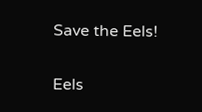Save the Eels!

Eels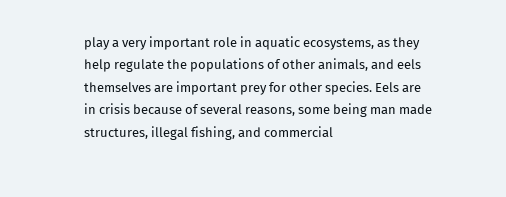play a very important role in aquatic ecosystems, as they help regulate the populations of other animals, and eels themselves are important prey for other species. Eels are in crisis because of several reasons, some being man made structures, illegal fishing, and commercial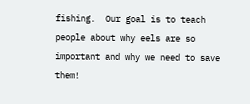fishing.  Our goal is to teach people about why eels are so important and why we need to save them!